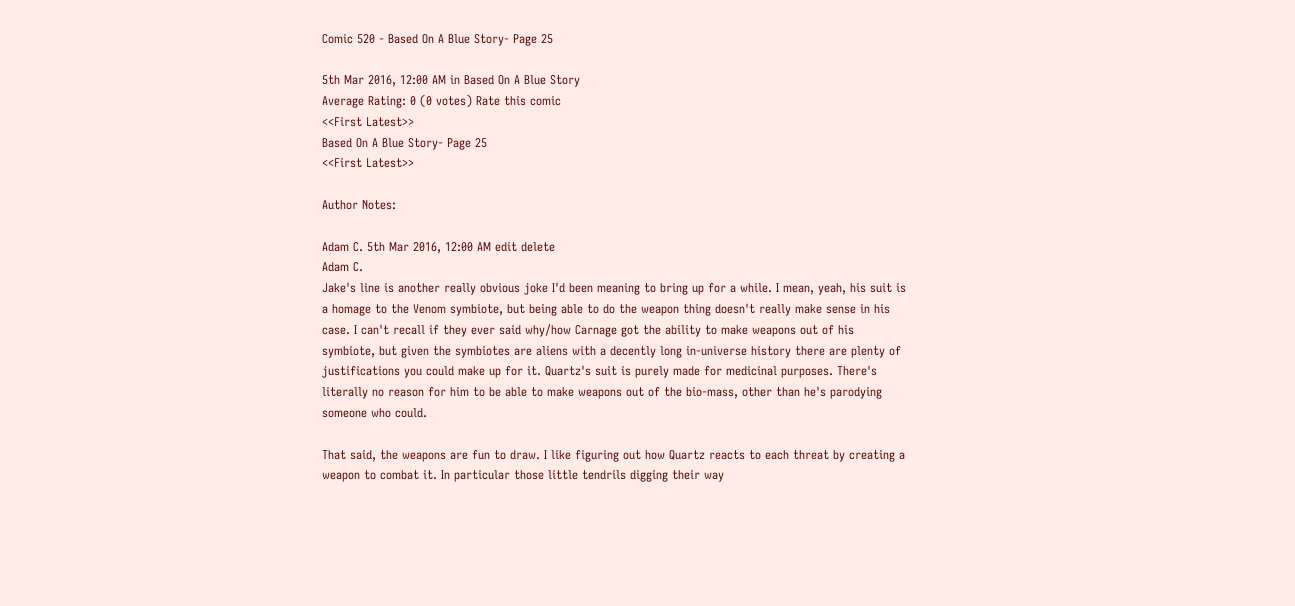Comic 520 - Based On A Blue Story- Page 25

5th Mar 2016, 12:00 AM in Based On A Blue Story
Average Rating: 0 (0 votes) Rate this comic
<<First Latest>>
Based On A Blue Story- Page 25
<<First Latest>>

Author Notes:

Adam C. 5th Mar 2016, 12:00 AM edit delete
Adam C.
Jake's line is another really obvious joke I'd been meaning to bring up for a while. I mean, yeah, his suit is a homage to the Venom symbiote, but being able to do the weapon thing doesn't really make sense in his case. I can't recall if they ever said why/how Carnage got the ability to make weapons out of his symbiote, but given the symbiotes are aliens with a decently long in-universe history there are plenty of justifications you could make up for it. Quartz's suit is purely made for medicinal purposes. There's literally no reason for him to be able to make weapons out of the bio-mass, other than he's parodying someone who could.

That said, the weapons are fun to draw. I like figuring out how Quartz reacts to each threat by creating a weapon to combat it. In particular those little tendrils digging their way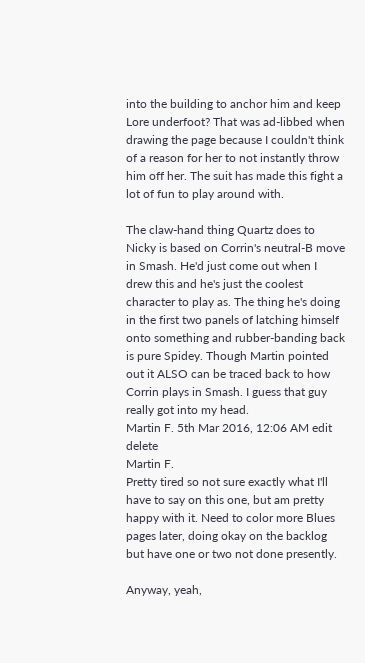into the building to anchor him and keep Lore underfoot? That was ad-libbed when drawing the page because I couldn't think of a reason for her to not instantly throw him off her. The suit has made this fight a lot of fun to play around with.

The claw-hand thing Quartz does to Nicky is based on Corrin's neutral-B move in Smash. He'd just come out when I drew this and he's just the coolest character to play as. The thing he's doing in the first two panels of latching himself onto something and rubber-banding back is pure Spidey. Though Martin pointed out it ALSO can be traced back to how Corrin plays in Smash. I guess that guy really got into my head.
Martin F. 5th Mar 2016, 12:06 AM edit delete
Martin F.
Pretty tired so not sure exactly what I'll have to say on this one, but am pretty happy with it. Need to color more Blues pages later, doing okay on the backlog but have one or two not done presently.

Anyway, yeah,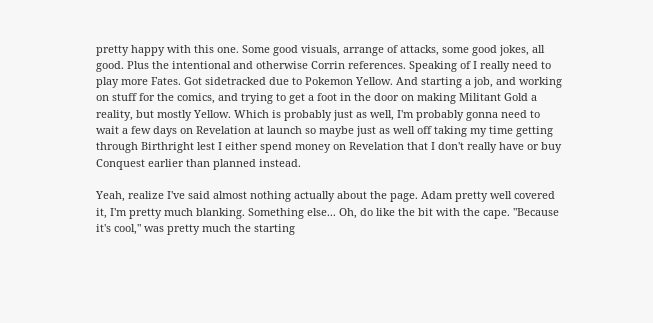pretty happy with this one. Some good visuals, arrange of attacks, some good jokes, all good. Plus the intentional and otherwise Corrin references. Speaking of I really need to play more Fates. Got sidetracked due to Pokemon Yellow. And starting a job, and working on stuff for the comics, and trying to get a foot in the door on making Militant Gold a reality, but mostly Yellow. Which is probably just as well, I'm probably gonna need to wait a few days on Revelation at launch so maybe just as well off taking my time getting through Birthright lest I either spend money on Revelation that I don't really have or buy Conquest earlier than planned instead.

Yeah, realize I've said almost nothing actually about the page. Adam pretty well covered it, I'm pretty much blanking. Something else... Oh, do like the bit with the cape. "Because it's cool," was pretty much the starting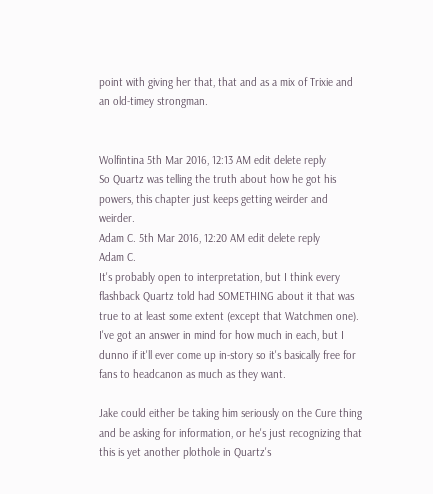point with giving her that, that and as a mix of Trixie and an old-timey strongman.


Wolfintina 5th Mar 2016, 12:13 AM edit delete reply
So Quartz was telling the truth about how he got his powers, this chapter just keeps getting weirder and weirder.
Adam C. 5th Mar 2016, 12:20 AM edit delete reply
Adam C.
It's probably open to interpretation, but I think every flashback Quartz told had SOMETHING about it that was true to at least some extent (except that Watchmen one). I've got an answer in mind for how much in each, but I dunno if it'll ever come up in-story so it's basically free for fans to headcanon as much as they want.

Jake could either be taking him seriously on the Cure thing and be asking for information, or he's just recognizing that this is yet another plothole in Quartz's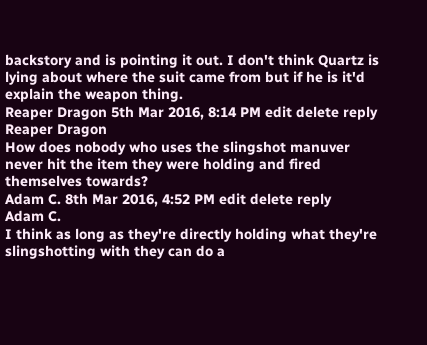backstory and is pointing it out. I don't think Quartz is lying about where the suit came from but if he is it'd explain the weapon thing.
Reaper Dragon 5th Mar 2016, 8:14 PM edit delete reply
Reaper Dragon
How does nobody who uses the slingshot manuver never hit the item they were holding and fired themselves towards?
Adam C. 8th Mar 2016, 4:52 PM edit delete reply
Adam C.
I think as long as they're directly holding what they're slingshotting with they can do a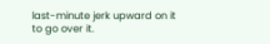last-minute jerk upward on it to go over it.